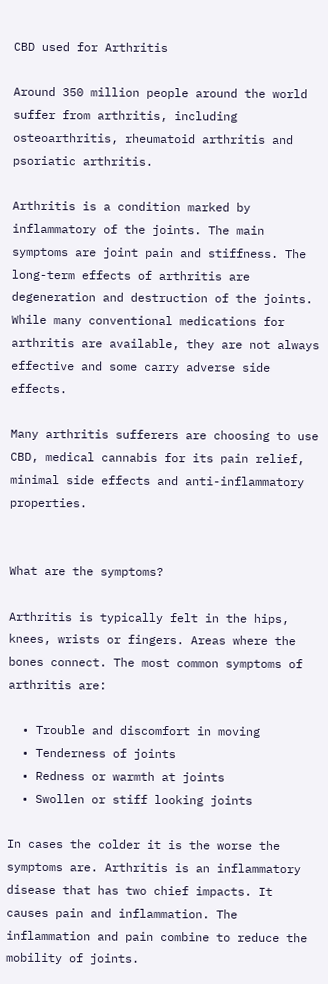CBD used for Arthritis

Around 350 million people around the world suffer from arthritis, including osteoarthritis, rheumatoid arthritis and psoriatic arthritis.

Arthritis is a condition marked by inflammatory of the joints. The main symptoms are joint pain and stiffness. The long-term effects of arthritis are degeneration and destruction of the joints. While many conventional medications for arthritis are available, they are not always effective and some carry adverse side effects.

Many arthritis sufferers are choosing to use CBD, medical cannabis for its pain relief, minimal side effects and anti-inflammatory properties.


What are the symptoms?

Arthritis is typically felt in the hips, knees, wrists or fingers. Areas where the bones connect. The most common symptoms of arthritis are:

  • Trouble and discomfort in moving
  • Tenderness of joints
  • Redness or warmth at joints
  • Swollen or stiff looking joints

In cases the colder it is the worse the symptoms are. Arthritis is an inflammatory disease that has two chief impacts. It causes pain and inflammation. The inflammation and pain combine to reduce the mobility of joints.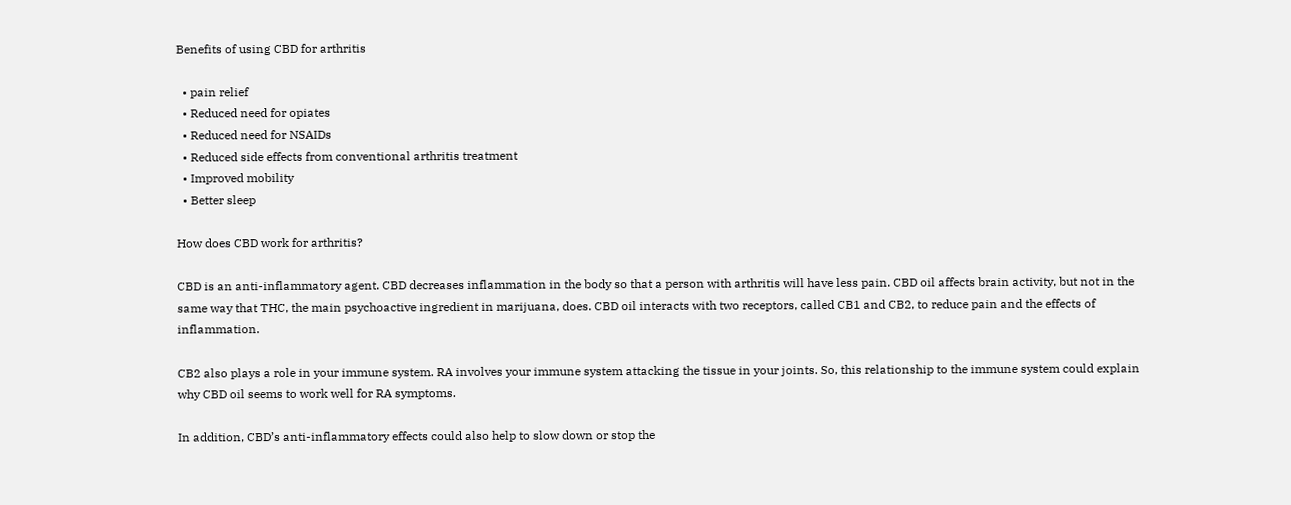Benefits of using CBD for arthritis

  • pain relief
  • Reduced need for opiates
  • Reduced need for NSAIDs
  • Reduced side effects from conventional arthritis treatment
  • Improved mobility
  • Better sleep

How does CBD work for arthritis?

CBD is an anti-inflammatory agent. CBD decreases inflammation in the body so that a person with arthritis will have less pain. CBD oil affects brain activity, but not in the same way that THC, the main psychoactive ingredient in marijuana, does. CBD oil interacts with two receptors, called CB1 and CB2, to reduce pain and the effects of inflammation.

CB2 also plays a role in your immune system. RA involves your immune system attacking the tissue in your joints. So, this relationship to the immune system could explain why CBD oil seems to work well for RA symptoms.

In addition, CBD’s anti-inflammatory effects could also help to slow down or stop the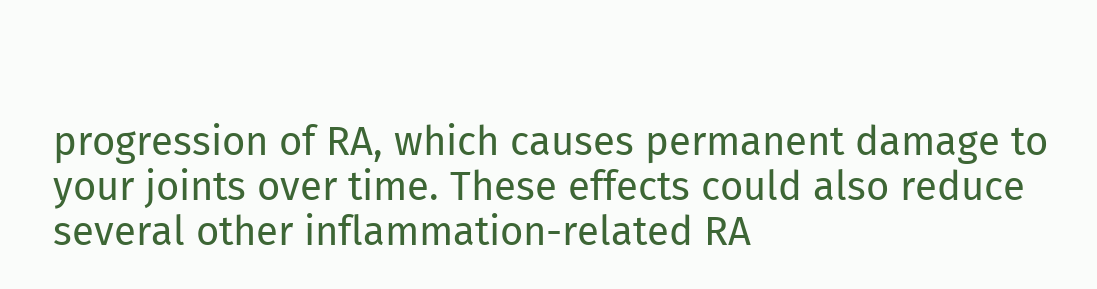progression of RA, which causes permanent damage to your joints over time. These effects could also reduce several other inflammation-related RA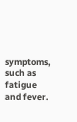symptoms, such as fatigue and fever.